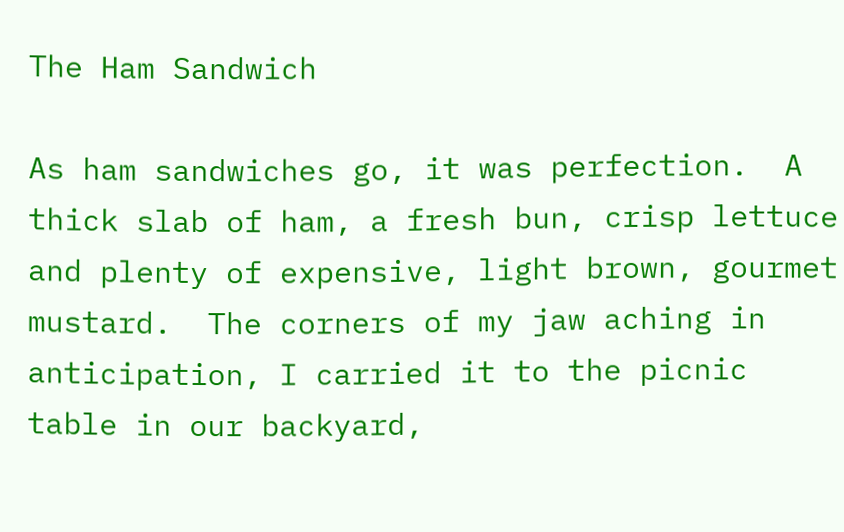The Ham Sandwich

As ham sandwiches go, it was perfection.  A thick slab of ham, a fresh bun, crisp lettuce and plenty of expensive, light brown, gourmet mustard.  The corners of my jaw aching in anticipation, I carried it to the picnic table in our backyard,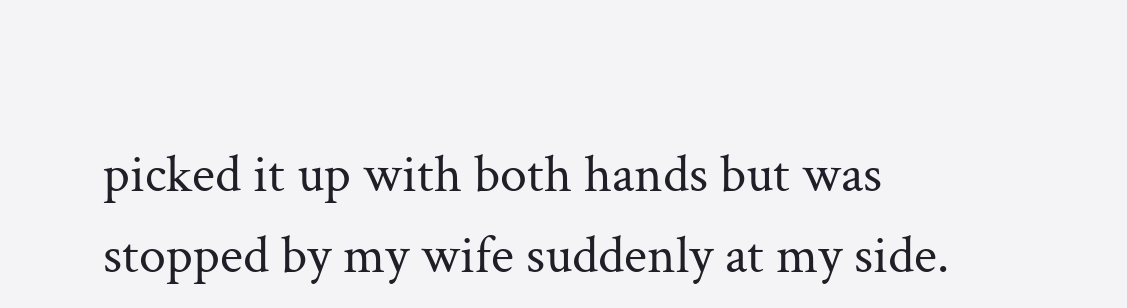picked it up with both hands but was stopped by my wife suddenly at my side.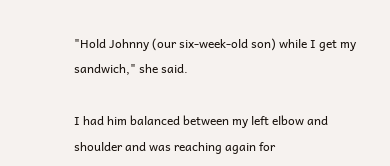"Hold Johnny (our six-week-old son) while I get my sandwich," she said.

I had him balanced between my left elbow and shoulder and was reaching again for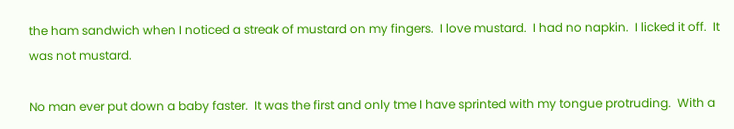the ham sandwich when I noticed a streak of mustard on my fingers.  I love mustard.  I had no napkin.  I licked it off.  It was not mustard.

No man ever put down a baby faster.  It was the first and only tme I have sprinted with my tongue protruding.  With a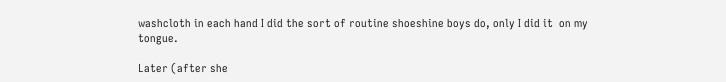washcloth in each hand I did the sort of routine shoeshine boys do, only I did it  on my tongue.

Later (after she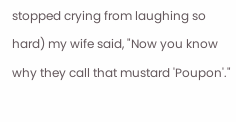stopped crying from laughing so hard) my wife said, "Now you know why they call that mustard 'Poupon'."